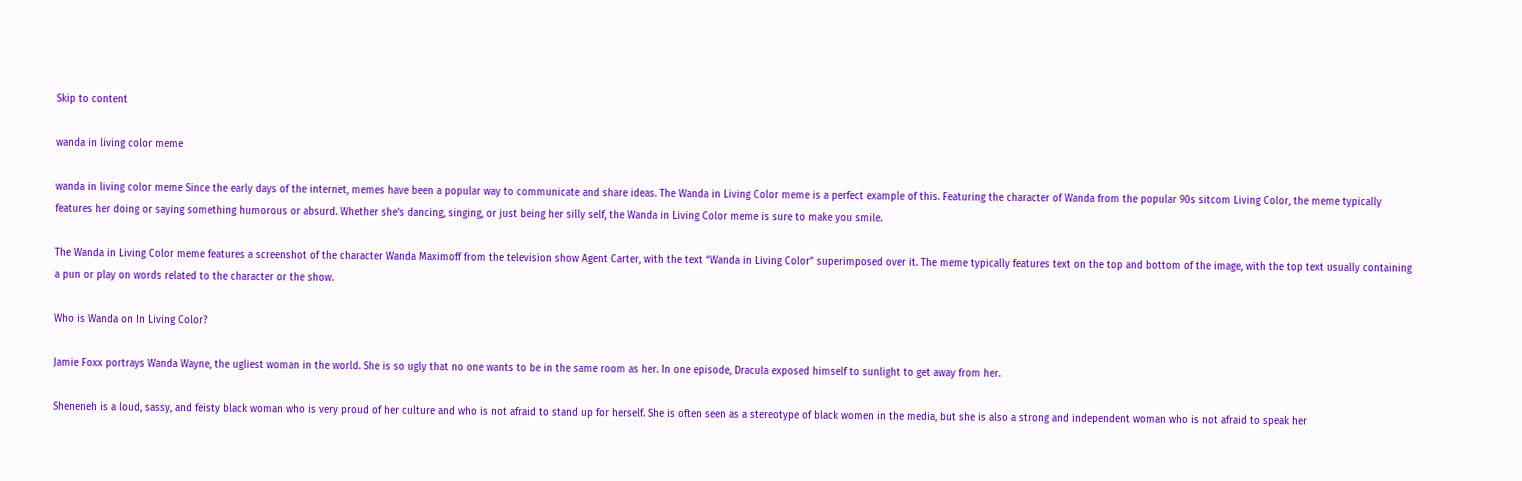Skip to content

wanda in living color meme

wanda in living color meme Since the early days of the internet, memes have been a popular way to communicate and share ideas. The Wanda in Living Color meme is a perfect example of this. Featuring the character of Wanda from the popular 90s sitcom Living Color, the meme typically features her doing or saying something humorous or absurd. Whether she’s dancing, singing, or just being her silly self, the Wanda in Living Color meme is sure to make you smile.

The Wanda in Living Color meme features a screenshot of the character Wanda Maximoff from the television show Agent Carter, with the text “Wanda in Living Color” superimposed over it. The meme typically features text on the top and bottom of the image, with the top text usually containing a pun or play on words related to the character or the show.

Who is Wanda on In Living Color?

Jamie Foxx portrays Wanda Wayne, the ugliest woman in the world. She is so ugly that no one wants to be in the same room as her. In one episode, Dracula exposed himself to sunlight to get away from her.

Sheneneh is a loud, sassy, and feisty black woman who is very proud of her culture and who is not afraid to stand up for herself. She is often seen as a stereotype of black women in the media, but she is also a strong and independent woman who is not afraid to speak her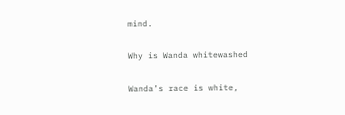mind.

Why is Wanda whitewashed

Wanda’s race is white,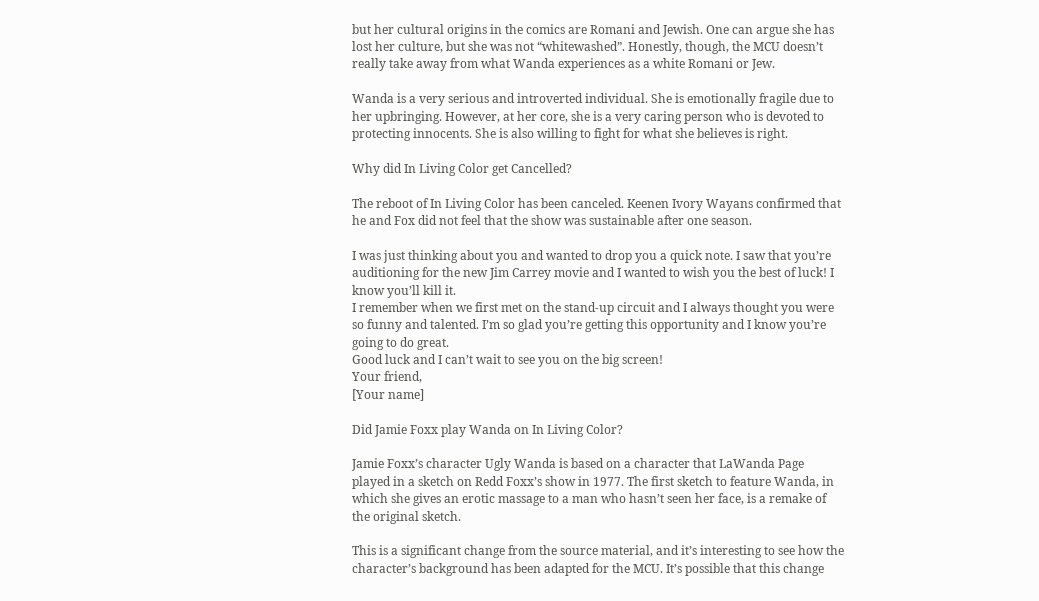but her cultural origins in the comics are Romani and Jewish. One can argue she has lost her culture, but she was not “whitewashed”. Honestly, though, the MCU doesn’t really take away from what Wanda experiences as a white Romani or Jew.

Wanda is a very serious and introverted individual. She is emotionally fragile due to her upbringing. However, at her core, she is a very caring person who is devoted to protecting innocents. She is also willing to fight for what she believes is right.

Why did In Living Color get Cancelled?

The reboot of In Living Color has been canceled. Keenen Ivory Wayans confirmed that he and Fox did not feel that the show was sustainable after one season.

I was just thinking about you and wanted to drop you a quick note. I saw that you’re auditioning for the new Jim Carrey movie and I wanted to wish you the best of luck! I know you’ll kill it.
I remember when we first met on the stand-up circuit and I always thought you were so funny and talented. I’m so glad you’re getting this opportunity and I know you’re going to do great.
Good luck and I can’t wait to see you on the big screen!
Your friend,
[Your name]

Did Jamie Foxx play Wanda on In Living Color?

Jamie Foxx’s character Ugly Wanda is based on a character that LaWanda Page played in a sketch on Redd Foxx’s show in 1977. The first sketch to feature Wanda, in which she gives an erotic massage to a man who hasn’t seen her face, is a remake of the original sketch.

This is a significant change from the source material, and it’s interesting to see how the character’s background has been adapted for the MCU. It’s possible that this change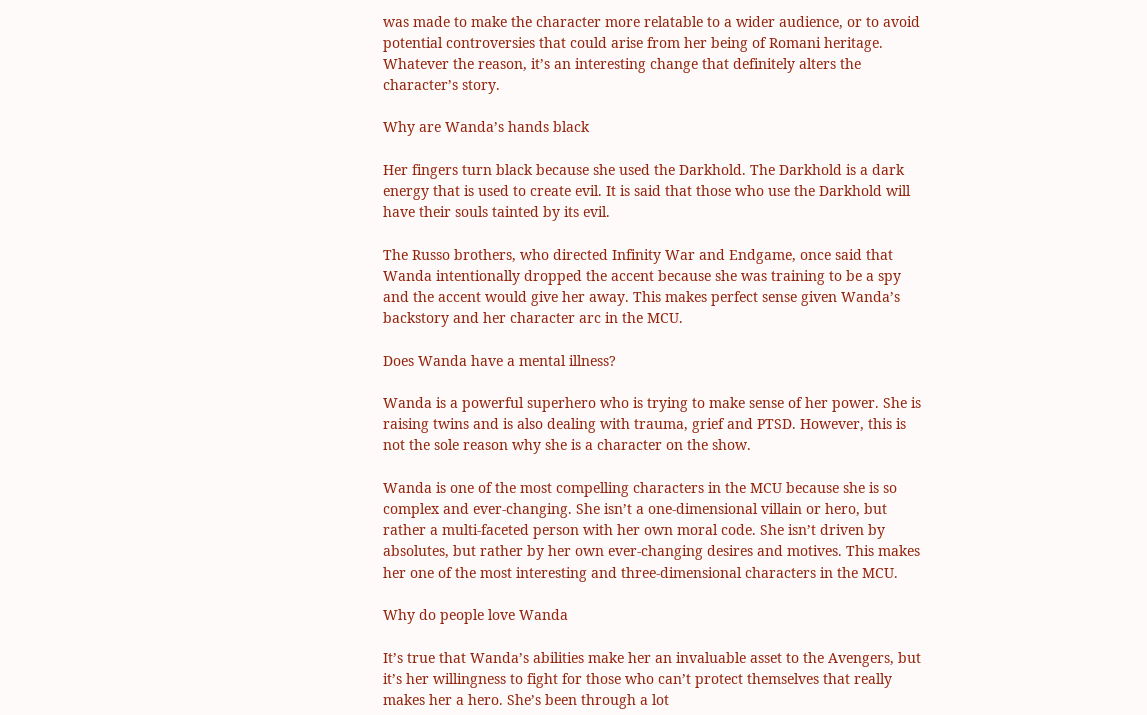was made to make the character more relatable to a wider audience, or to avoid potential controversies that could arise from her being of Romani heritage. Whatever the reason, it’s an interesting change that definitely alters the character’s story.

Why are Wanda’s hands black

Her fingers turn black because she used the Darkhold. The Darkhold is a dark energy that is used to create evil. It is said that those who use the Darkhold will have their souls tainted by its evil.

The Russo brothers, who directed Infinity War and Endgame, once said that Wanda intentionally dropped the accent because she was training to be a spy and the accent would give her away. This makes perfect sense given Wanda’s backstory and her character arc in the MCU.

Does Wanda have a mental illness?

Wanda is a powerful superhero who is trying to make sense of her power. She is raising twins and is also dealing with trauma, grief and PTSD. However, this is not the sole reason why she is a character on the show.

Wanda is one of the most compelling characters in the MCU because she is so complex and ever-changing. She isn’t a one-dimensional villain or hero, but rather a multi-faceted person with her own moral code. She isn’t driven by absolutes, but rather by her own ever-changing desires and motives. This makes her one of the most interesting and three-dimensional characters in the MCU.

Why do people love Wanda

It’s true that Wanda’s abilities make her an invaluable asset to the Avengers, but it’s her willingness to fight for those who can’t protect themselves that really makes her a hero. She’s been through a lot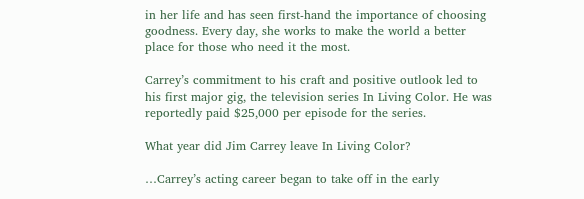in her life and has seen first-hand the importance of choosing goodness. Every day, she works to make the world a better place for those who need it the most.

Carrey’s commitment to his craft and positive outlook led to his first major gig, the television series In Living Color. He was reportedly paid $25,000 per episode for the series.

What year did Jim Carrey leave In Living Color?

…Carrey’s acting career began to take off in the early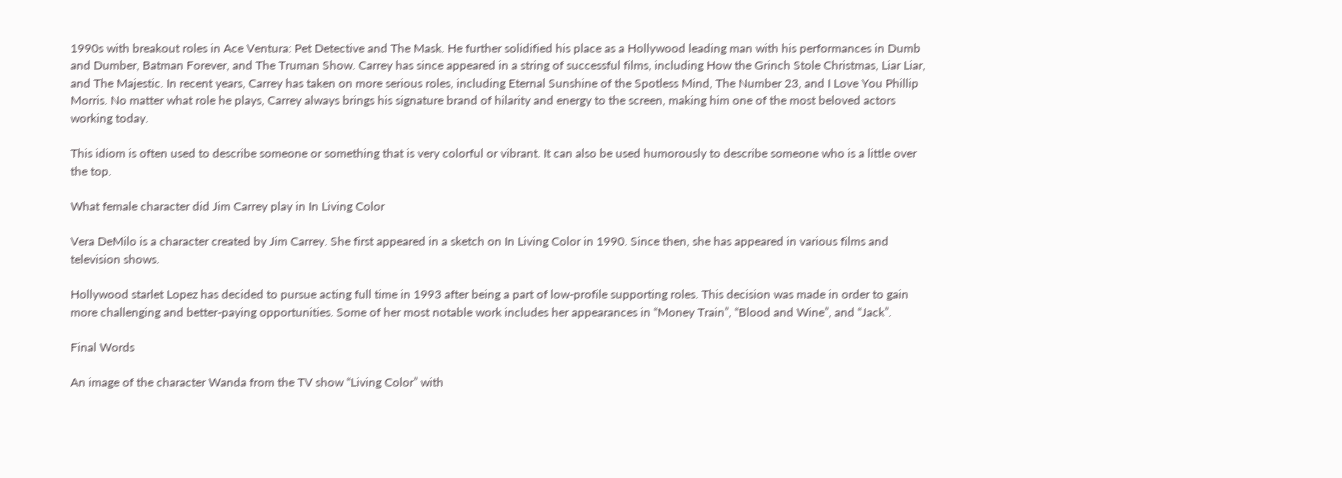1990s with breakout roles in Ace Ventura: Pet Detective and The Mask. He further solidified his place as a Hollywood leading man with his performances in Dumb and Dumber, Batman Forever, and The Truman Show. Carrey has since appeared in a string of successful films, including How the Grinch Stole Christmas, Liar Liar, and The Majestic. In recent years, Carrey has taken on more serious roles, including Eternal Sunshine of the Spotless Mind, The Number 23, and I Love You Phillip Morris. No matter what role he plays, Carrey always brings his signature brand of hilarity and energy to the screen, making him one of the most beloved actors working today.

This idiom is often used to describe someone or something that is very colorful or vibrant. It can also be used humorously to describe someone who is a little over the top.

What female character did Jim Carrey play in In Living Color

Vera DeMilo is a character created by Jim Carrey. She first appeared in a sketch on In Living Color in 1990. Since then, she has appeared in various films and television shows.

Hollywood starlet Lopez has decided to pursue acting full time in 1993 after being a part of low-profile supporting roles. This decision was made in order to gain more challenging and better-paying opportunities. Some of her most notable work includes her appearances in “Money Train”, “Blood and Wine”, and “Jack”.

Final Words

An image of the character Wanda from the TV show “Living Color” with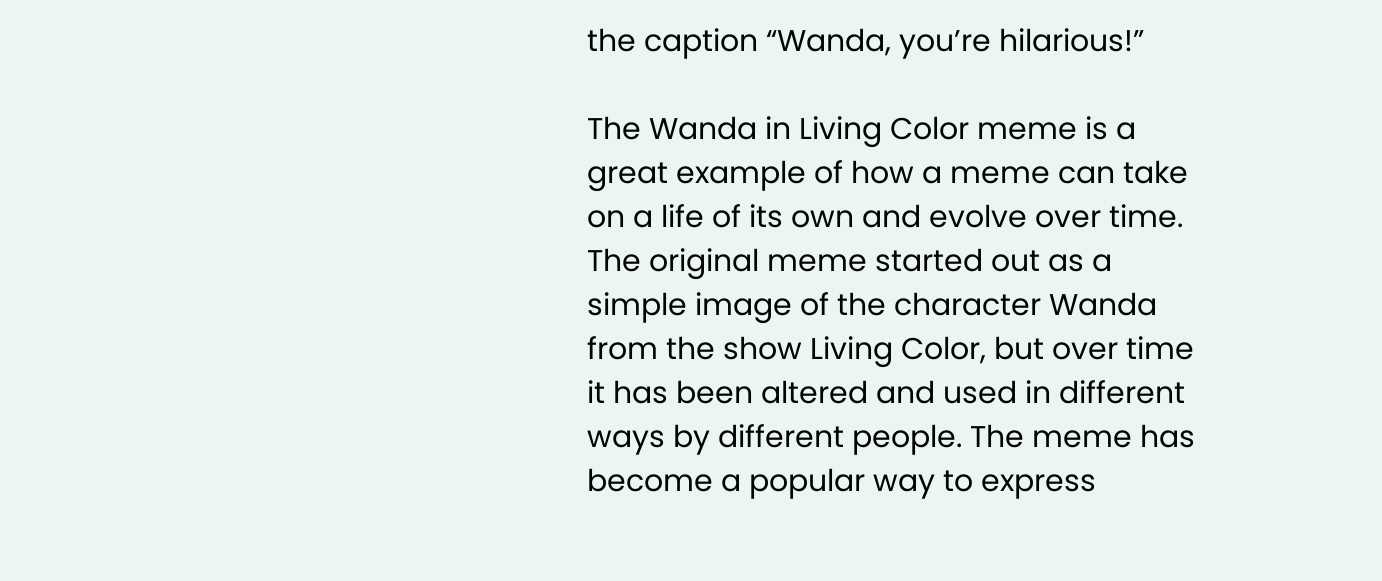the caption “Wanda, you’re hilarious!”

The Wanda in Living Color meme is a great example of how a meme can take on a life of its own and evolve over time. The original meme started out as a simple image of the character Wanda from the show Living Color, but over time it has been altered and used in different ways by different people. The meme has become a popular way to express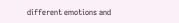different emotions and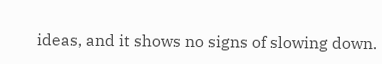ideas, and it shows no signs of slowing down.